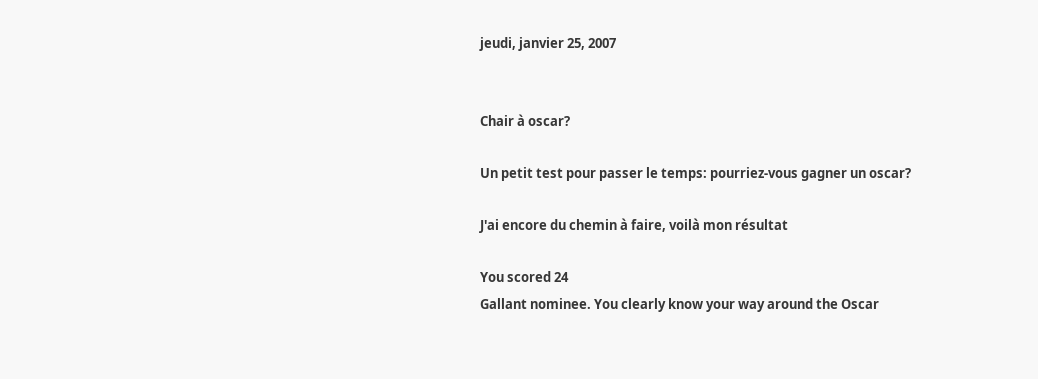jeudi, janvier 25, 2007


Chair à oscar?

Un petit test pour passer le temps: pourriez-vous gagner un oscar?

J'ai encore du chemin à faire, voilà mon résultat

You scored 24
Gallant nominee. You clearly know your way around the Oscar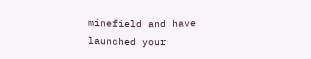minefield and have launched your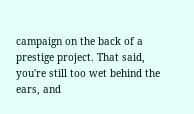campaign on the back of a prestige project. That said, you're still too wet behind the ears, and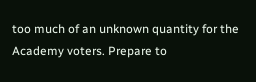too much of an unknown quantity for the Academy voters. Prepare to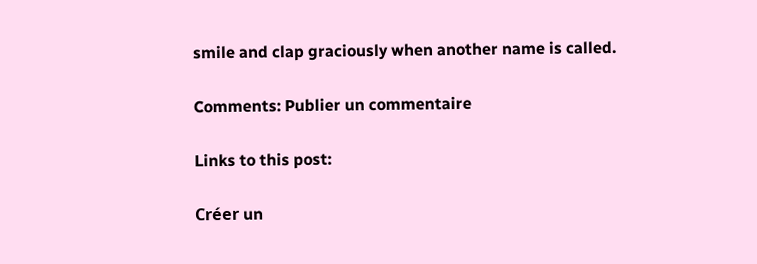smile and clap graciously when another name is called.

Comments: Publier un commentaire

Links to this post:

Créer un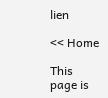lien

<< Home

This page is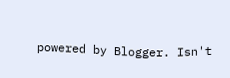powered by Blogger. Isn't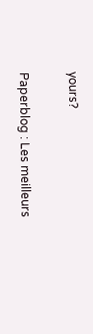yours?

Paperblog : Les meilleurs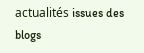actualités issues des blogs